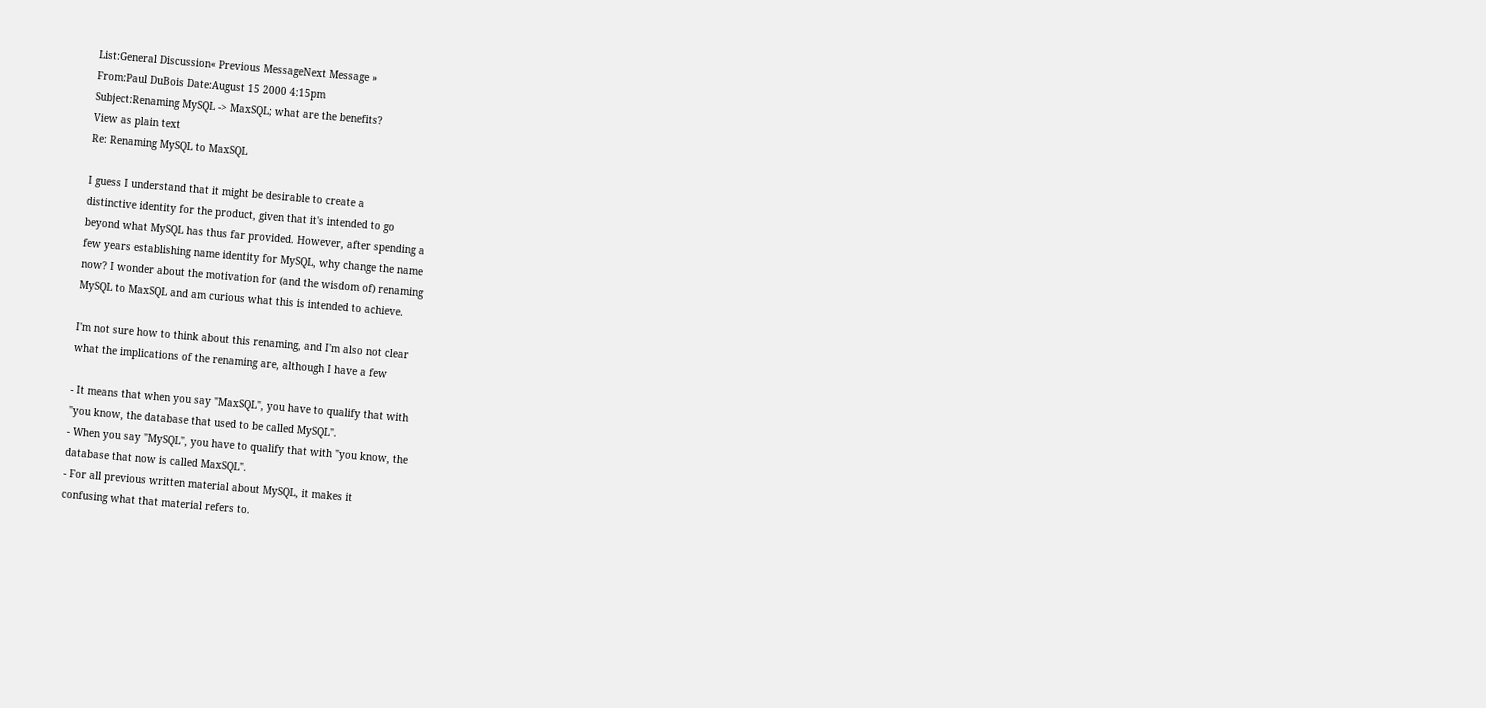List:General Discussion« Previous MessageNext Message »
From:Paul DuBois Date:August 15 2000 4:15pm
Subject:Renaming MySQL -> MaxSQL; what are the benefits?
View as plain text
Re: Renaming MySQL to MaxSQL

I guess I understand that it might be desirable to create a
distinctive identity for the product, given that it's intended to go
beyond what MySQL has thus far provided. However, after spending a
few years establishing name identity for MySQL, why change the name
now? I wonder about the motivation for (and the wisdom of) renaming
MySQL to MaxSQL and am curious what this is intended to achieve.

I'm not sure how to think about this renaming, and I'm also not clear
what the implications of the renaming are, although I have a few

- It means that when you say "MaxSQL", you have to qualify that with
"you know, the database that used to be called MySQL".
- When you say "MySQL", you have to qualify that with "you know, the
database that now is called MaxSQL".
- For all previous written material about MySQL, it makes it
confusing what that material refers to.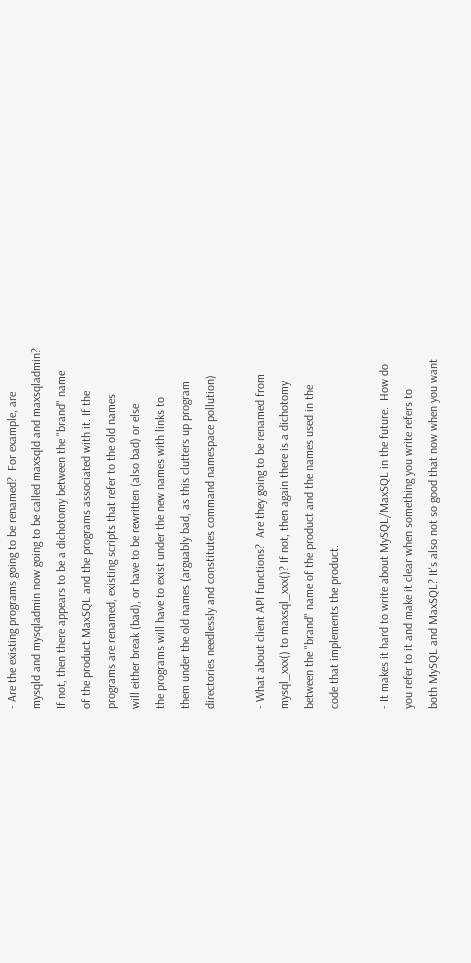- Are the existing programs going to be renamed?  For example, are
mysqld and mysqladmin now going to be called maxsqld and maxsqladmin?
If not, then there appears to be a dichotomy between the "brand" name
of the product MaxSQL and the programs associated with it. If the
programs are renamed, existing scripts that refer to the old names
will either break (bad), or have to be rewritten (also bad) or else
the programs will have to exist under the new names with links to
them under the old names (arguably bad, as this clutters up program
directories needlessly and constitutes command namespace pollution)

- What about client API functions?  Are they going to be renamed from
mysql_xxx() to maxsql_xxx()? If not, then again there is a dichotomy
between the "brand" name of the product and the names used in the
code that implements the product.

- It makes it hard to write about MySQL/MaxSQL in the future.  How do
you refer to it and make it clear when something you write refers to
both MySQL and MaxSQL? It's also not so good that now when you want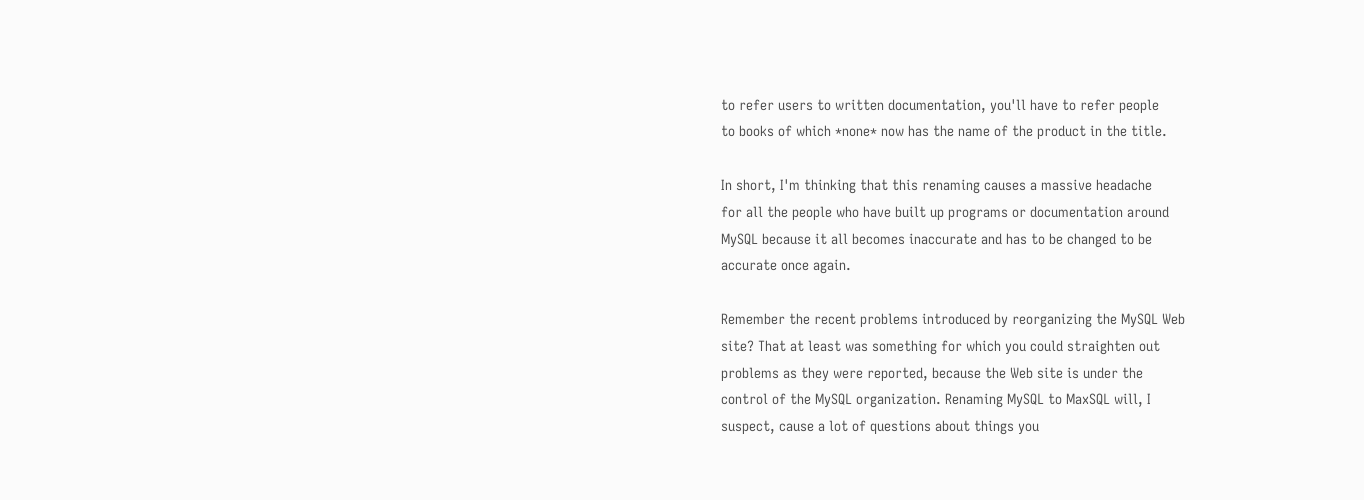to refer users to written documentation, you'll have to refer people
to books of which *none* now has the name of the product in the title.

In short, I'm thinking that this renaming causes a massive headache
for all the people who have built up programs or documentation around
MySQL because it all becomes inaccurate and has to be changed to be
accurate once again.

Remember the recent problems introduced by reorganizing the MySQL Web
site? That at least was something for which you could straighten out
problems as they were reported, because the Web site is under the
control of the MySQL organization. Renaming MySQL to MaxSQL will, I
suspect, cause a lot of questions about things you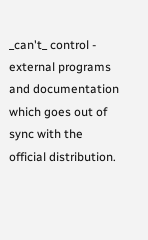_can't_ control -
external programs and documentation which goes out of sync with the
official distribution.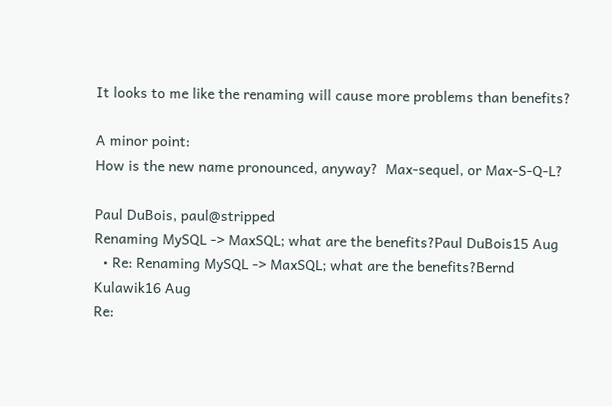It looks to me like the renaming will cause more problems than benefits?

A minor point:
How is the new name pronounced, anyway?  Max-sequel, or Max-S-Q-L?

Paul DuBois, paul@stripped
Renaming MySQL -> MaxSQL; what are the benefits?Paul DuBois15 Aug
  • Re: Renaming MySQL -> MaxSQL; what are the benefits?Bernd Kulawik16 Aug
Re: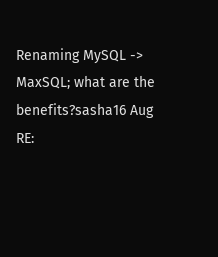Renaming MySQL -> MaxSQL; what are the benefits?sasha16 Aug
RE: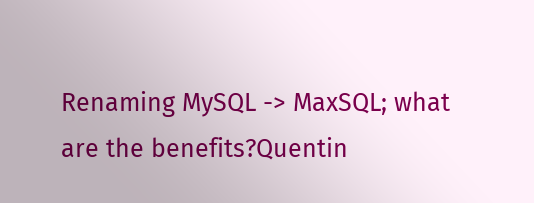Renaming MySQL -> MaxSQL; what are the benefits?Quentin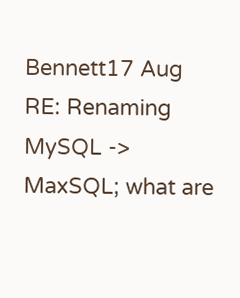Bennett17 Aug
RE: Renaming MySQL -> MaxSQL; what are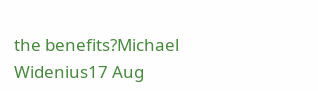the benefits?Michael Widenius17 Aug